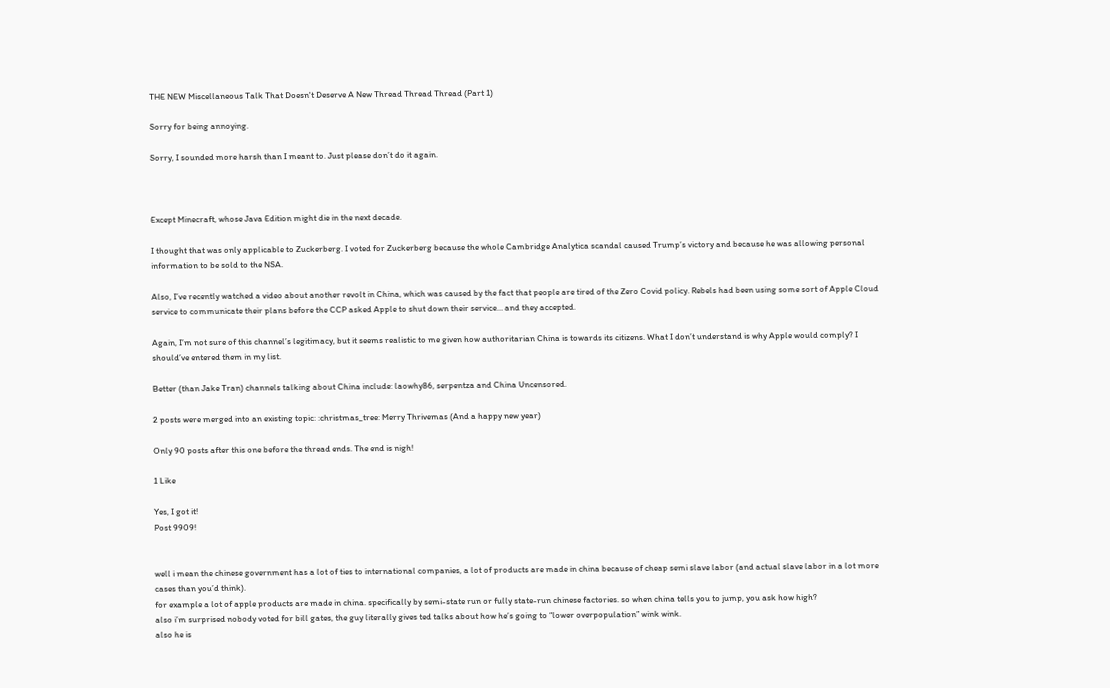THE NEW Miscellaneous Talk That Doesn't Deserve A New Thread Thread Thread (Part 1)

Sorry for being annoying.

Sorry, I sounded more harsh than I meant to. Just please don’t do it again.



Except Minecraft, whose Java Edition might die in the next decade.

I thought that was only applicable to Zuckerberg. I voted for Zuckerberg because the whole Cambridge Analytica scandal caused Trump’s victory and because he was allowing personal information to be sold to the NSA.

Also, I’ve recently watched a video about another revolt in China, which was caused by the fact that people are tired of the Zero Covid policy. Rebels had been using some sort of Apple Cloud service to communicate their plans before the CCP asked Apple to shut down their service… and they accepted.

Again, I’m not sure of this channel’s legitimacy, but it seems realistic to me given how authoritarian China is towards its citizens. What I don’t understand is why Apple would comply? I should’ve entered them in my list.

Better (than Jake Tran) channels talking about China include: laowhy86, serpentza and China Uncensored.

2 posts were merged into an existing topic: :christmas_tree: Merry Thrivemas (And a happy new year)

Only 90 posts after this one before the thread ends. The end is nigh!

1 Like

Yes, I got it!
Post 9909!


well i mean the chinese government has a lot of ties to international companies, a lot of products are made in china because of cheap semi slave labor (and actual slave labor in a lot more cases than you’d think).
for example a lot of apple products are made in china. specifically by semi-state run or fully state-run chinese factories. so when china tells you to jump, you ask how high?
also i’m surprised nobody voted for bill gates, the guy literally gives ted talks about how he’s going to “lower overpopulation” wink wink.
also he is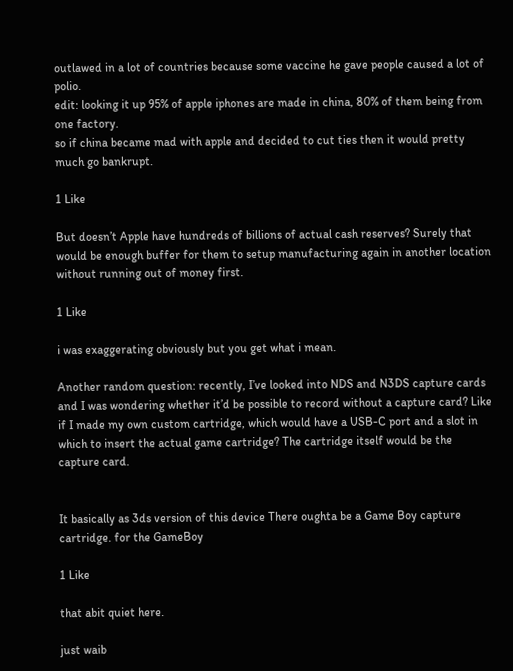outlawed in a lot of countries because some vaccine he gave people caused a lot of polio.
edit: looking it up 95% of apple iphones are made in china, 80% of them being from one factory.
so if china became mad with apple and decided to cut ties then it would pretty much go bankrupt.

1 Like

But doesn’t Apple have hundreds of billions of actual cash reserves? Surely that would be enough buffer for them to setup manufacturing again in another location without running out of money first.

1 Like

i was exaggerating obviously but you get what i mean.

Another random question: recently, I’ve looked into NDS and N3DS capture cards and I was wondering whether it’d be possible to record without a capture card? Like if I made my own custom cartridge, which would have a USB-C port and a slot in which to insert the actual game cartridge? The cartridge itself would be the capture card.


It basically as 3ds version of this device There oughta be a Game Boy capture cartridge. for the GameBoy

1 Like

that abit quiet here.

just waib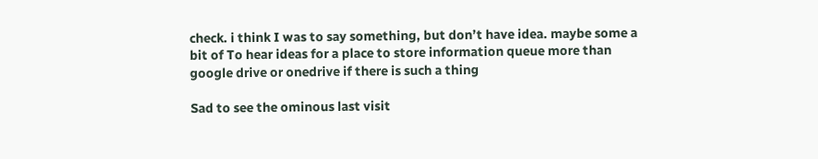check. i think I was to say something, but don’t have idea. maybe some a bit of To hear ideas for a place to store information queue more than google drive or onedrive if there is such a thing

Sad to see the ominous last visit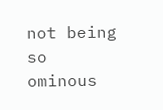not being so ominous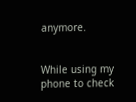anymore.


While using my phone to check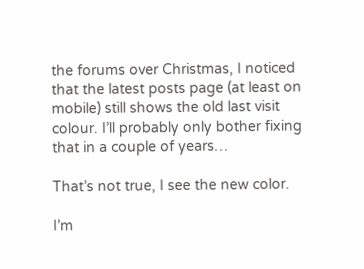the forums over Christmas, I noticed that the latest posts page (at least on mobile) still shows the old last visit colour. I’ll probably only bother fixing that in a couple of years…

That’s not true, I see the new color.

I’m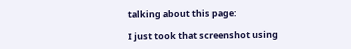talking about this page:

I just took that screenshot using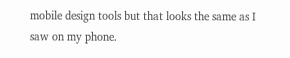mobile design tools but that looks the same as I saw on my phone.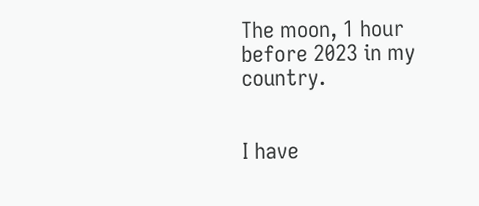The moon, 1 hour before 2023 in my country.


I have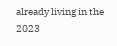already living in the 2023